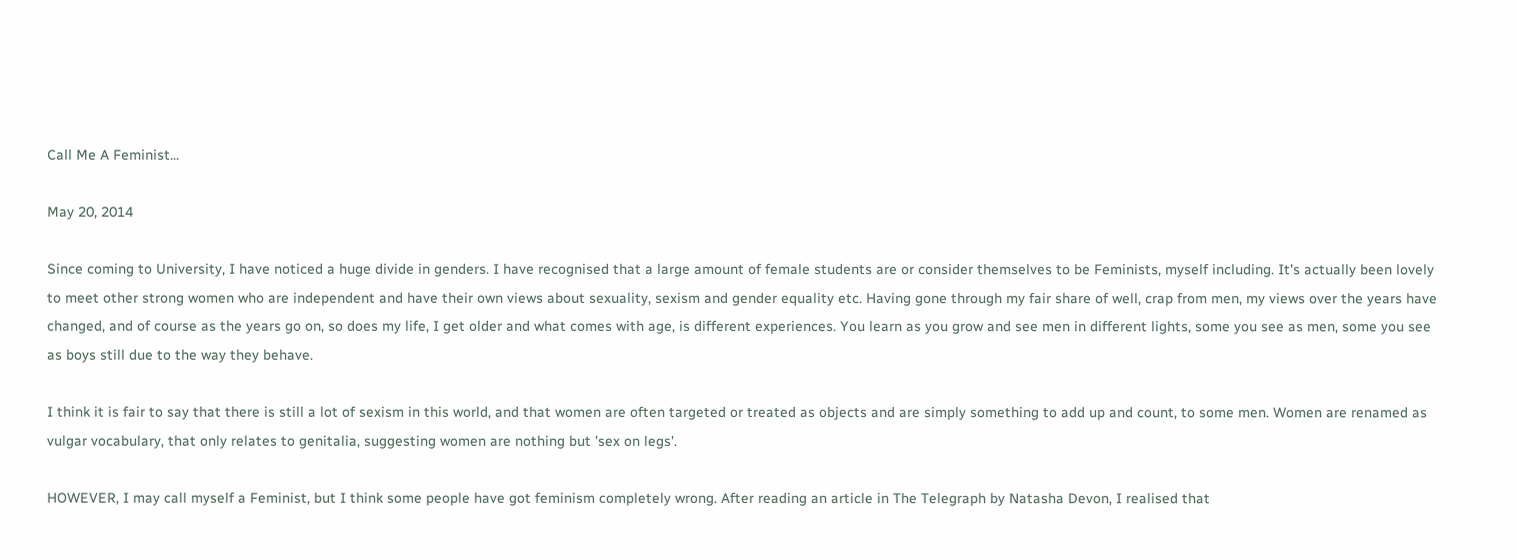Call Me A Feminist...

May 20, 2014

Since coming to University, I have noticed a huge divide in genders. I have recognised that a large amount of female students are or consider themselves to be Feminists, myself including. It's actually been lovely to meet other strong women who are independent and have their own views about sexuality, sexism and gender equality etc. Having gone through my fair share of well, crap from men, my views over the years have changed, and of course as the years go on, so does my life, I get older and what comes with age, is different experiences. You learn as you grow and see men in different lights, some you see as men, some you see as boys still due to the way they behave.

I think it is fair to say that there is still a lot of sexism in this world, and that women are often targeted or treated as objects and are simply something to add up and count, to some men. Women are renamed as vulgar vocabulary, that only relates to genitalia, suggesting women are nothing but 'sex on legs'.

HOWEVER, I may call myself a Feminist, but I think some people have got feminism completely wrong. After reading an article in The Telegraph by Natasha Devon, I realised that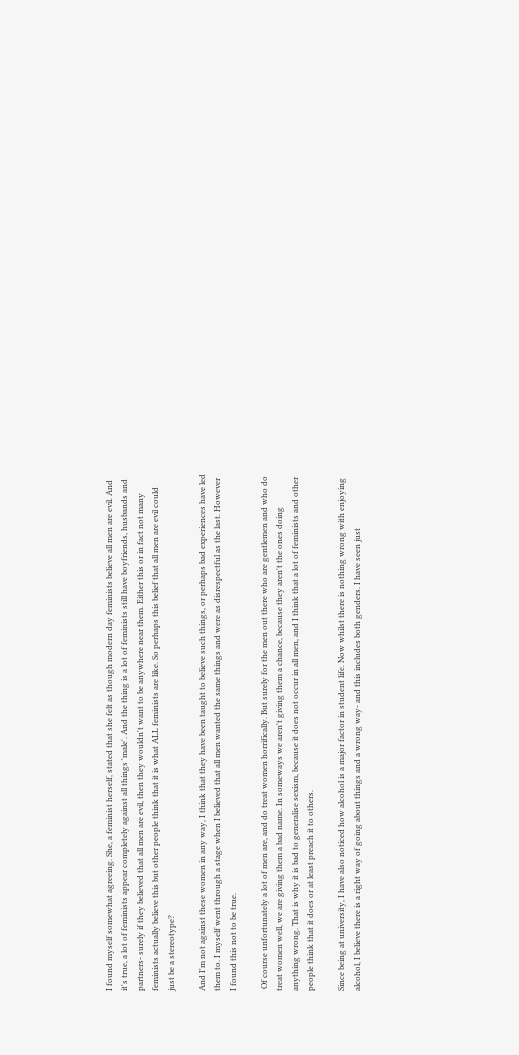I found myself somewhat agreeing. She, a feminist herself, stated that she felt as though modern day feminists believe all men are evil. And it's true, a lot of feminists appear completely against all things 'male'. And the thing is a lot of feminists still have boyfriends, husbands and partners- surely if they believed that all men are evil, then they wouldn't want to be anywhere near them. Either this or in fact not many feminists actually believe this but other people think that it is what ALL feminists are like. So perhaps this belief that all men are evil could just be a stereotype?

And I'm not against these women in any way, I think that they have been taught to believe such things, or perhaps bad experiences have led them to. I myself went through a stage when I believed that all men wanted the same things and were as disrespectful as the last. However I found this not to be true.

 Of course unfortunately a lot of men are, and do treat women horrifically. But surely for the men out there who are gentlemen and who do treat women well, we are giving them a bad name. In someways we aren't giving them a chance, because they aren't the ones doing anything wrong. That is why it is bad to generalise sexism, because it does not occur in all men, and I think that a lot of feminists and other people think that it does or at least preach it to others.

Since being at university, I have also noticed how alcohol is a major factor in student life. Now whilst there is nothing wrong with enjoying alcohol, I believe there is a right way of going about things and a wrong way- and this includes both genders. I have seen just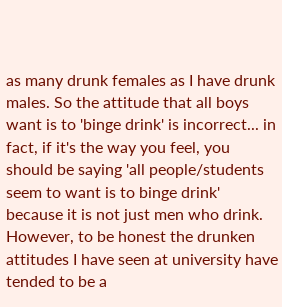as many drunk females as I have drunk males. So the attitude that all boys want is to 'binge drink' is incorrect... in fact, if it's the way you feel, you should be saying 'all people/students seem to want is to binge drink' because it is not just men who drink. However, to be honest the drunken attitudes I have seen at university have tended to be a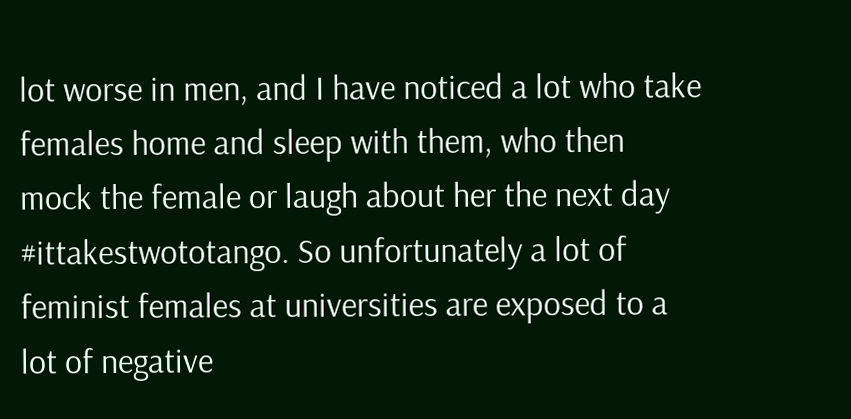lot worse in men, and I have noticed a lot who take females home and sleep with them, who then mock the female or laugh about her the next day #ittakestwototango. So unfortunately a lot of feminist females at universities are exposed to a lot of negative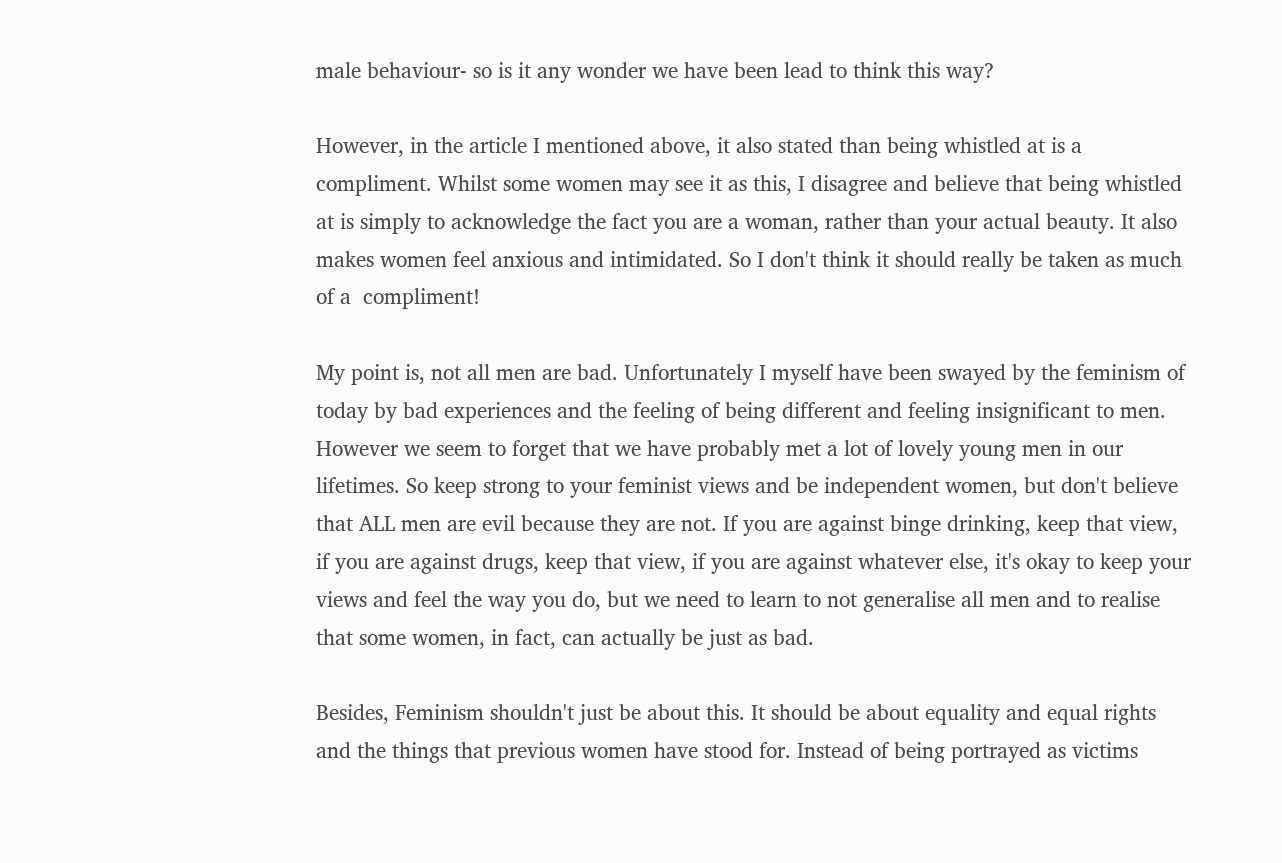male behaviour- so is it any wonder we have been lead to think this way?

However, in the article I mentioned above, it also stated than being whistled at is a compliment. Whilst some women may see it as this, I disagree and believe that being whistled at is simply to acknowledge the fact you are a woman, rather than your actual beauty. It also makes women feel anxious and intimidated. So I don't think it should really be taken as much of a  compliment!

My point is, not all men are bad. Unfortunately I myself have been swayed by the feminism of today by bad experiences and the feeling of being different and feeling insignificant to men. However we seem to forget that we have probably met a lot of lovely young men in our lifetimes. So keep strong to your feminist views and be independent women, but don't believe that ALL men are evil because they are not. If you are against binge drinking, keep that view, if you are against drugs, keep that view, if you are against whatever else, it's okay to keep your views and feel the way you do, but we need to learn to not generalise all men and to realise that some women, in fact, can actually be just as bad.

Besides, Feminism shouldn't just be about this. It should be about equality and equal rights and the things that previous women have stood for. Instead of being portrayed as victims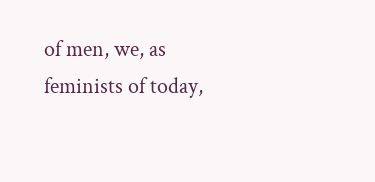of men, we, as feminists of today,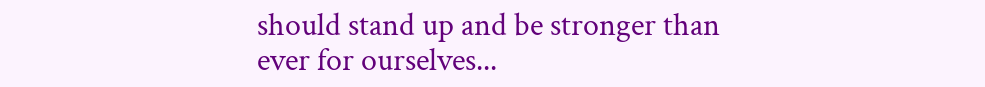should stand up and be stronger than ever for ourselves...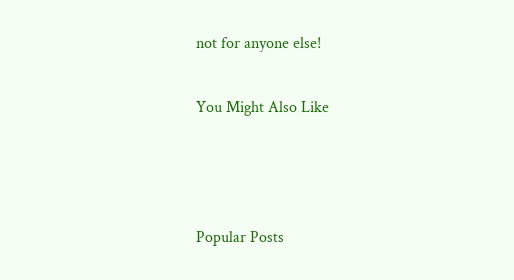not for anyone else!

You Might Also Like



Popular Posts